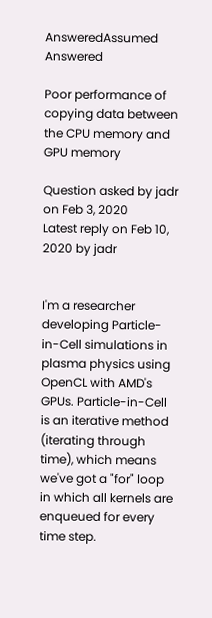AnsweredAssumed Answered

Poor performance of copying data between the CPU memory and GPU memory

Question asked by jadr on Feb 3, 2020
Latest reply on Feb 10, 2020 by jadr


I'm a researcher developing Particle-in-Cell simulations in plasma physics using OpenCL with AMD's GPUs. Particle-in-Cell is an iterative method (iterating through time), which means we've got a "for" loop in which all kernels are enqueued for every time step.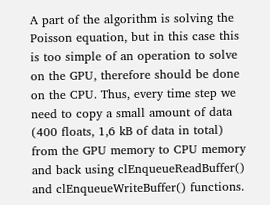A part of the algorithm is solving the Poisson equation, but in this case this is too simple of an operation to solve on the GPU, therefore should be done on the CPU. Thus, every time step we need to copy a small amount of data (400 floats, 1,6 kB of data in total) from the GPU memory to CPU memory and back using clEnqueueReadBuffer() and clEnqueueWriteBuffer() functions.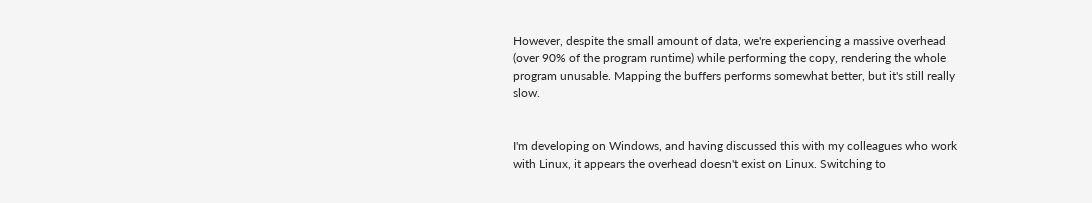However, despite the small amount of data, we're experiencing a massive overhead (over 90% of the program runtime) while performing the copy, rendering the whole program unusable. Mapping the buffers performs somewhat better, but it's still really slow.


I'm developing on Windows, and having discussed this with my colleagues who work with Linux, it appears the overhead doesn't exist on Linux. Switching to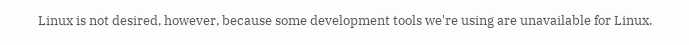Linux is not desired, however, because some development tools we're using are unavailable for Linux.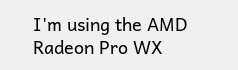I'm using the AMD Radeon Pro WX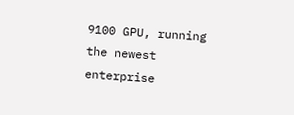9100 GPU, running the newest enterprise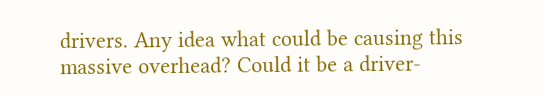drivers. Any idea what could be causing this massive overhead? Could it be a driver-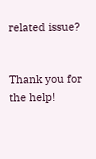related issue?


Thank you for the help!